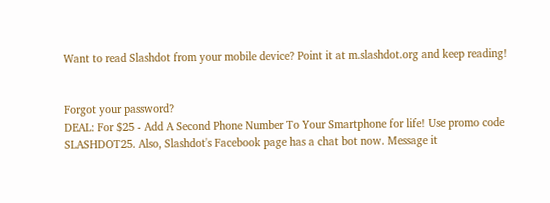Want to read Slashdot from your mobile device? Point it at m.slashdot.org and keep reading!


Forgot your password?
DEAL: For $25 - Add A Second Phone Number To Your Smartphone for life! Use promo code SLASHDOT25. Also, Slashdot's Facebook page has a chat bot now. Message it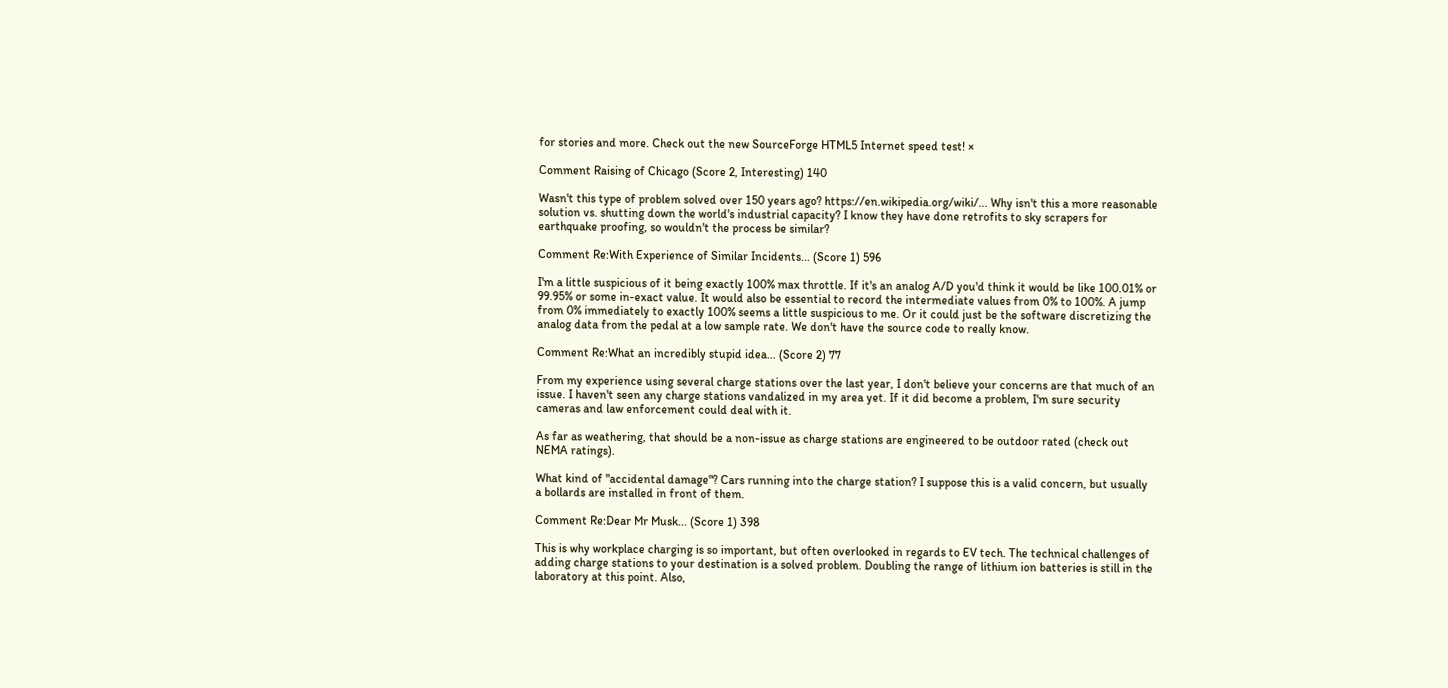for stories and more. Check out the new SourceForge HTML5 Internet speed test! ×

Comment Raising of Chicago (Score 2, Interesting) 140

Wasn't this type of problem solved over 150 years ago? https://en.wikipedia.org/wiki/... Why isn't this a more reasonable solution vs. shutting down the world's industrial capacity? I know they have done retrofits to sky scrapers for earthquake proofing, so wouldn't the process be similar?

Comment Re:With Experience of Similar Incidents... (Score 1) 596

I'm a little suspicious of it being exactly 100% max throttle. If it's an analog A/D you'd think it would be like 100.01% or 99.95% or some in-exact value. It would also be essential to record the intermediate values from 0% to 100%. A jump from 0% immediately to exactly 100% seems a little suspicious to me. Or it could just be the software discretizing the analog data from the pedal at a low sample rate. We don't have the source code to really know.

Comment Re:What an incredibly stupid idea... (Score 2) 77

From my experience using several charge stations over the last year, I don't believe your concerns are that much of an issue. I haven't seen any charge stations vandalized in my area yet. If it did become a problem, I'm sure security cameras and law enforcement could deal with it.

As far as weathering, that should be a non-issue as charge stations are engineered to be outdoor rated (check out NEMA ratings).

What kind of "accidental damage"? Cars running into the charge station? I suppose this is a valid concern, but usually a bollards are installed in front of them.

Comment Re:Dear Mr Musk... (Score 1) 398

This is why workplace charging is so important, but often overlooked in regards to EV tech. The technical challenges of adding charge stations to your destination is a solved problem. Doubling the range of lithium ion batteries is still in the laboratory at this point. Also,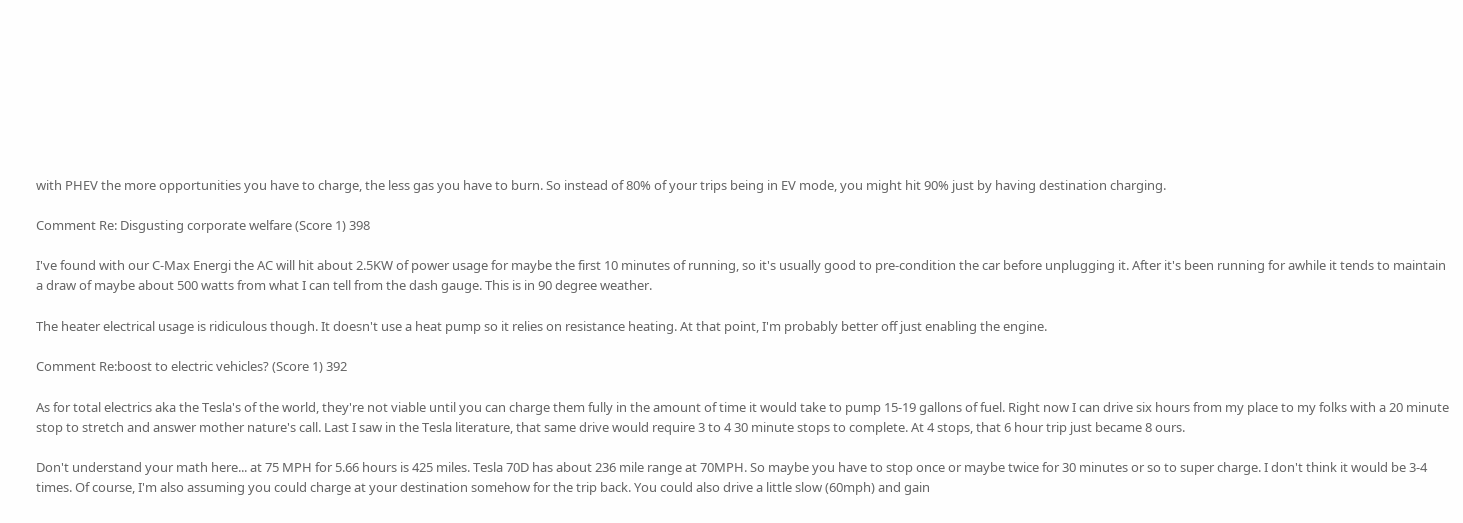with PHEV the more opportunities you have to charge, the less gas you have to burn. So instead of 80% of your trips being in EV mode, you might hit 90% just by having destination charging.

Comment Re: Disgusting corporate welfare (Score 1) 398

I've found with our C-Max Energi the AC will hit about 2.5KW of power usage for maybe the first 10 minutes of running, so it's usually good to pre-condition the car before unplugging it. After it's been running for awhile it tends to maintain a draw of maybe about 500 watts from what I can tell from the dash gauge. This is in 90 degree weather.

The heater electrical usage is ridiculous though. It doesn't use a heat pump so it relies on resistance heating. At that point, I'm probably better off just enabling the engine.

Comment Re:boost to electric vehicles? (Score 1) 392

As for total electrics aka the Tesla's of the world, they're not viable until you can charge them fully in the amount of time it would take to pump 15-19 gallons of fuel. Right now I can drive six hours from my place to my folks with a 20 minute stop to stretch and answer mother nature's call. Last I saw in the Tesla literature, that same drive would require 3 to 4 30 minute stops to complete. At 4 stops, that 6 hour trip just became 8 ours.

Don't understand your math here... at 75 MPH for 5.66 hours is 425 miles. Tesla 70D has about 236 mile range at 70MPH. So maybe you have to stop once or maybe twice for 30 minutes or so to super charge. I don't think it would be 3-4 times. Of course, I'm also assuming you could charge at your destination somehow for the trip back. You could also drive a little slow (60mph) and gain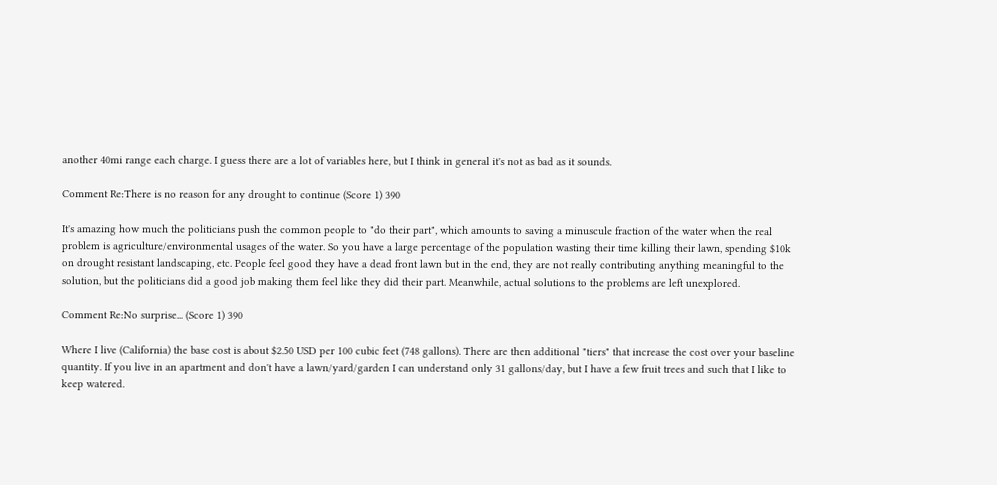another 40mi range each charge. I guess there are a lot of variables here, but I think in general it's not as bad as it sounds.

Comment Re:There is no reason for any drought to continue (Score 1) 390

It's amazing how much the politicians push the common people to "do their part", which amounts to saving a minuscule fraction of the water when the real problem is agriculture/environmental usages of the water. So you have a large percentage of the population wasting their time killing their lawn, spending $10k on drought resistant landscaping, etc. People feel good they have a dead front lawn but in the end, they are not really contributing anything meaningful to the solution, but the politicians did a good job making them feel like they did their part. Meanwhile, actual solutions to the problems are left unexplored.

Comment Re:No surprise... (Score 1) 390

Where I live (California) the base cost is about $2.50 USD per 100 cubic feet (748 gallons). There are then additional "tiers" that increase the cost over your baseline quantity. If you live in an apartment and don't have a lawn/yard/garden I can understand only 31 gallons/day, but I have a few fruit trees and such that I like to keep watered.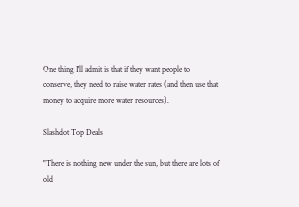One thing I'll admit is that if they want people to conserve, they need to raise water rates (and then use that money to acquire more water resources).

Slashdot Top Deals

"There is nothing new under the sun, but there are lots of old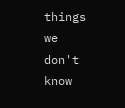things we don't know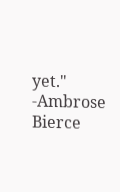yet." -Ambrose Bierce